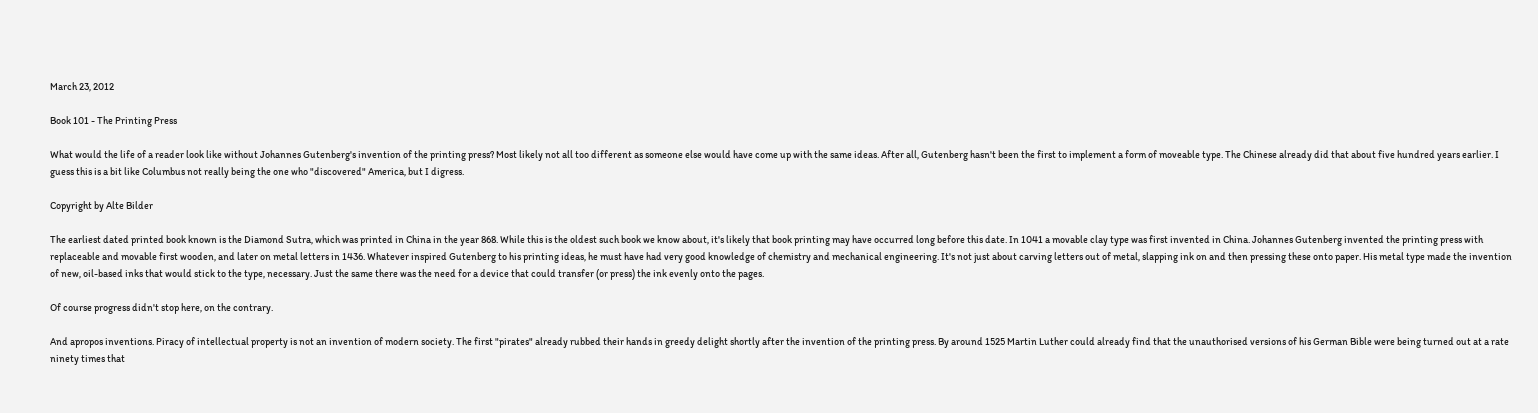March 23, 2012

Book 101 - The Printing Press

What would the life of a reader look like without Johannes Gutenberg's invention of the printing press? Most likely not all too different as someone else would have come up with the same ideas. After all, Gutenberg hasn't been the first to implement a form of moveable type. The Chinese already did that about five hundred years earlier. I guess this is a bit like Columbus not really being the one who "discovered" America, but I digress.

Copyright by Alte Bilder

The earliest dated printed book known is the Diamond Sutra, which was printed in China in the year 868. While this is the oldest such book we know about, it's likely that book printing may have occurred long before this date. In 1041 a movable clay type was first invented in China. Johannes Gutenberg invented the printing press with replaceable and movable first wooden, and later on metal letters in 1436. Whatever inspired Gutenberg to his printing ideas, he must have had very good knowledge of chemistry and mechanical engineering. It's not just about carving letters out of metal, slapping ink on and then pressing these onto paper. His metal type made the invention of new, oil-based inks that would stick to the type, necessary. Just the same there was the need for a device that could transfer (or press) the ink evenly onto the pages.

Of course progress didn't stop here, on the contrary.

And apropos inventions. Piracy of intellectual property is not an invention of modern society. The first "pirates" already rubbed their hands in greedy delight shortly after the invention of the printing press. By around 1525 Martin Luther could already find that the unauthorised versions of his German Bible were being turned out at a rate ninety times that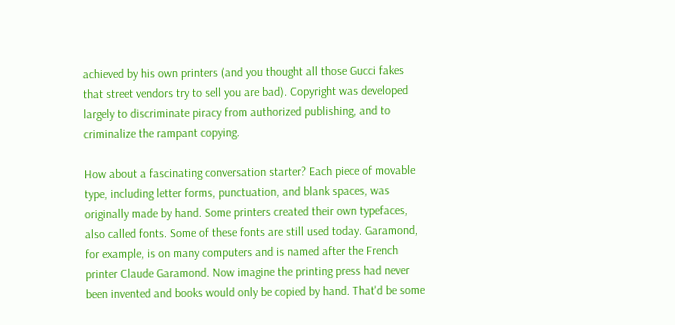achieved by his own printers (and you thought all those Gucci fakes that street vendors try to sell you are bad). Copyright was developed largely to discriminate piracy from authorized publishing, and to criminalize the rampant copying.

How about a fascinating conversation starter? Each piece of movable type, including letter forms, punctuation, and blank spaces, was originally made by hand. Some printers created their own typefaces, also called fonts. Some of these fonts are still used today. Garamond, for example, is on many computers and is named after the French printer Claude Garamond. Now imagine the printing press had never been invented and books would only be copied by hand. That'd be some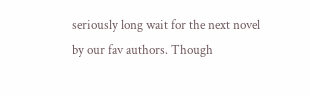seriously long wait for the next novel by our fav authors. Though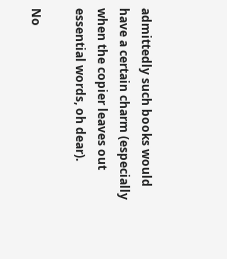admittedly such books would have a certain charm (especially when the copier leaves out essential words, oh dear).

No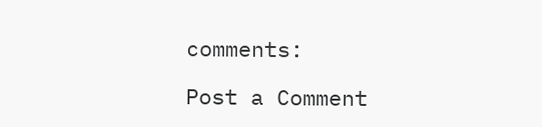comments:

Post a Comment